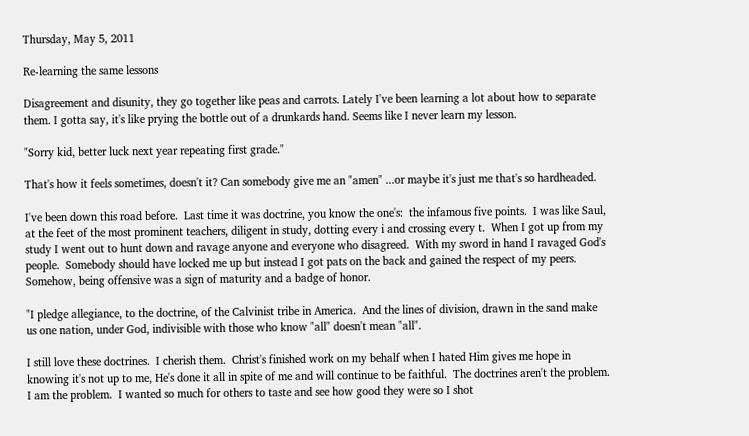Thursday, May 5, 2011

Re-learning the same lessons

Disagreement and disunity, they go together like peas and carrots. Lately I've been learning a lot about how to separate them. I gotta say, it's like prying the bottle out of a drunkards hand. Seems like I never learn my lesson.

"Sorry kid, better luck next year repeating first grade."

That's how it feels sometimes, doesn't it? Can somebody give me an "amen" ...or maybe it's just me that's so hardheaded.

I've been down this road before.  Last time it was doctrine, you know the one's:  the infamous five points.  I was like Saul, at the feet of the most prominent teachers, diligent in study, dotting every i and crossing every t.  When I got up from my study I went out to hunt down and ravage anyone and everyone who disagreed.  With my sword in hand I ravaged God's people.  Somebody should have locked me up but instead I got pats on the back and gained the respect of my peers.  Somehow, being offensive was a sign of maturity and a badge of honor.

"I pledge allegiance, to the doctrine, of the Calvinist tribe in America.  And the lines of division, drawn in the sand make us one nation, under God, indivisible with those who know "all" doesn't mean "all".

I still love these doctrines.  I cherish them.  Christ's finished work on my behalf when I hated Him gives me hope in knowing it's not up to me, He's done it all in spite of me and will continue to be faithful.  The doctrines aren't the problem.  I am the problem.  I wanted so much for others to taste and see how good they were so I shot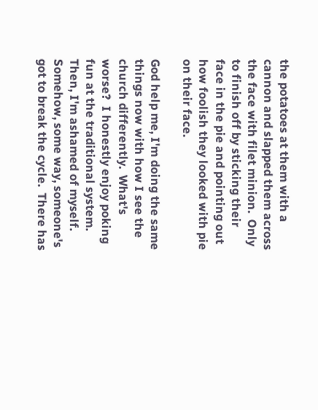the potatoes at them with a cannon and slapped them across the face with filet minion.  Only to finish off by sticking their face in the pie and pointing out how foolish they looked with pie on their face.

God help me, I'm doing the same things now with how I see the church differently.  What's worse?  I honestly enjoy poking fun at the traditional system.  Then, I'm ashamed of myself.  Somehow, some way, someone's got to break the cycle.  There has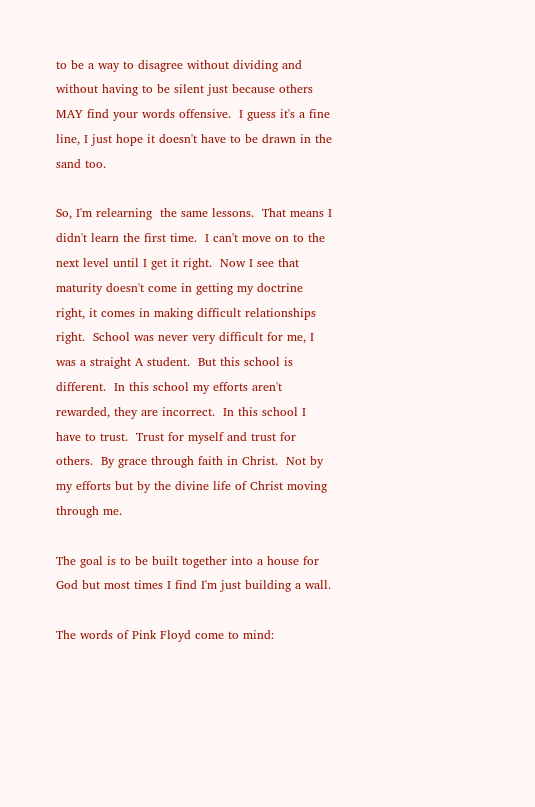to be a way to disagree without dividing and without having to be silent just because others MAY find your words offensive.  I guess it's a fine line, I just hope it doesn't have to be drawn in the sand too.

So, I'm relearning  the same lessons.  That means I didn't learn the first time.  I can't move on to the next level until I get it right.  Now I see that maturity doesn't come in getting my doctrine right, it comes in making difficult relationships right.  School was never very difficult for me, I was a straight A student.  But this school is different.  In this school my efforts aren't rewarded, they are incorrect.  In this school I have to trust.  Trust for myself and trust for others.  By grace through faith in Christ.  Not by my efforts but by the divine life of Christ moving through me.

The goal is to be built together into a house for God but most times I find I'm just building a wall.

The words of Pink Floyd come to mind: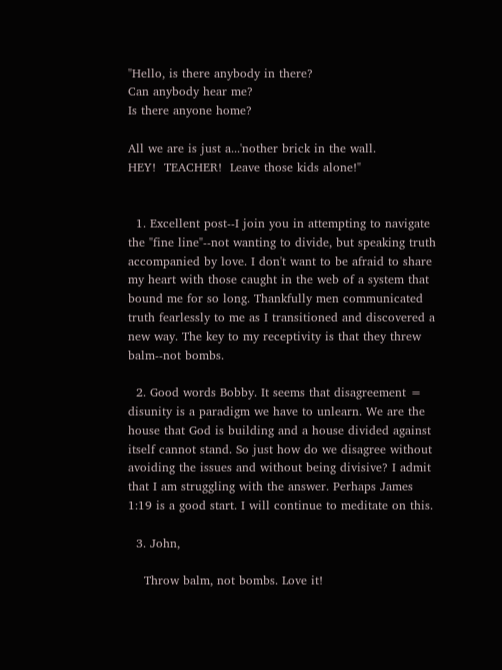"Hello, is there anybody in there?
Can anybody hear me?
Is there anyone home?

All we are is just a...'nother brick in the wall.
HEY!  TEACHER!  Leave those kids alone!"


  1. Excellent post--I join you in attempting to navigate the "fine line"--not wanting to divide, but speaking truth accompanied by love. I don't want to be afraid to share my heart with those caught in the web of a system that bound me for so long. Thankfully men communicated truth fearlessly to me as I transitioned and discovered a new way. The key to my receptivity is that they threw balm--not bombs.

  2. Good words Bobby. It seems that disagreement = disunity is a paradigm we have to unlearn. We are the house that God is building and a house divided against itself cannot stand. So just how do we disagree without avoiding the issues and without being divisive? I admit that I am struggling with the answer. Perhaps James 1:19 is a good start. I will continue to meditate on this.

  3. John,

    Throw balm, not bombs. Love it!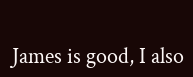James is good, I also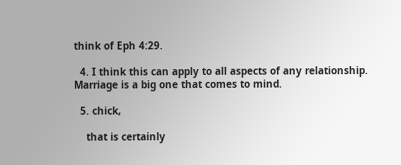think of Eph 4:29.

  4. I think this can apply to all aspects of any relationship. Marriage is a big one that comes to mind.

  5. chick,

    that is certainly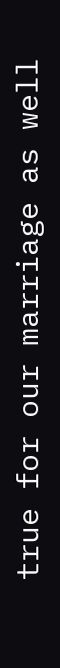true for our marriage as well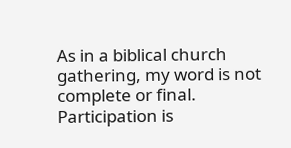As in a biblical church gathering, my word is not complete or final. Participation is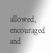allowed, encouraged and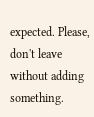expected. Please, don't leave without adding something.